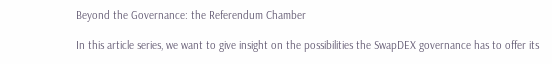Beyond the Governance: the Referendum Chamber

In this article series, we want to give insight on the possibilities the SwapDEX governance has to offer its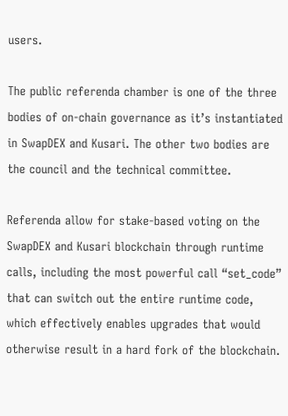users.

The public referenda chamber is one of the three bodies of on-chain governance as it’s instantiated in SwapDEX and Kusari. The other two bodies are the council and the technical committee.

Referenda allow for stake-based voting on the SwapDEX and Kusari blockchain through runtime calls, including the most powerful call “set_code” that can switch out the entire runtime code, which effectively enables upgrades that would otherwise result in a hard fork of the blockchain.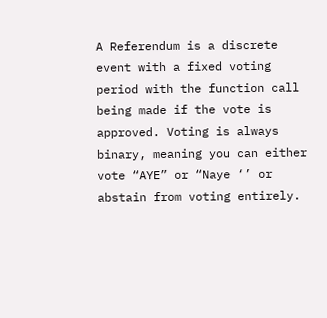A Referendum is a discrete event with a fixed voting period with the function call being made if the vote is approved. Voting is always binary, meaning you can either vote “AYE” or “Naye ‘’ or abstain from voting entirely.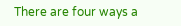There are four ways a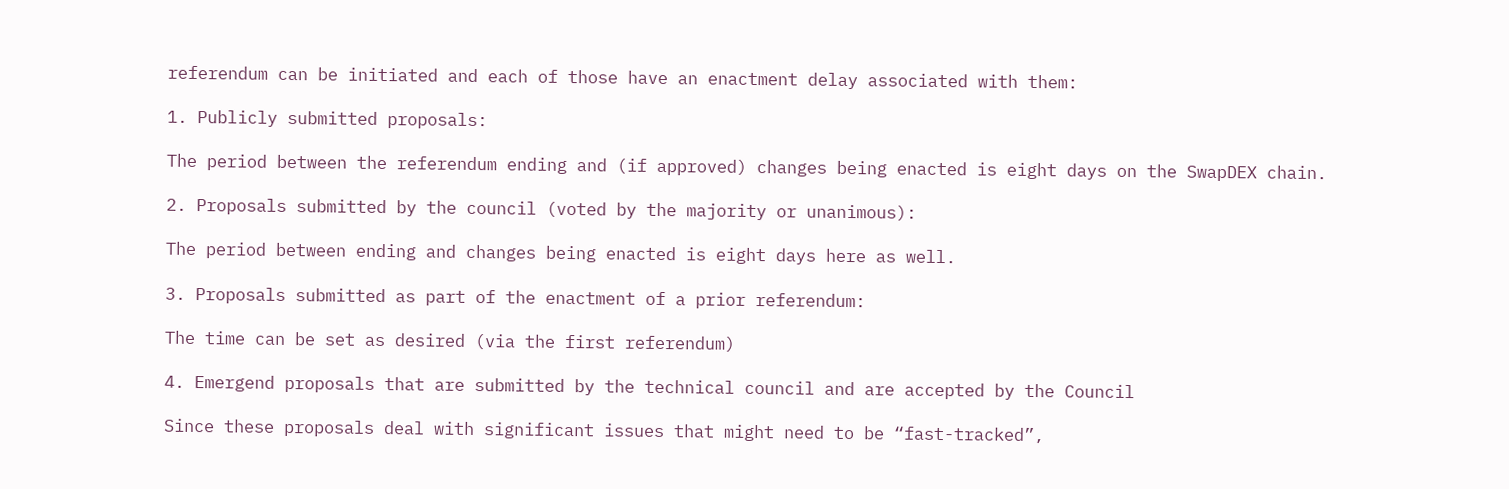referendum can be initiated and each of those have an enactment delay associated with them:

1. Publicly submitted proposals:

The period between the referendum ending and (if approved) changes being enacted is eight days on the SwapDEX chain.

2. Proposals submitted by the council (voted by the majority or unanimous):

The period between ending and changes being enacted is eight days here as well.

3. Proposals submitted as part of the enactment of a prior referendum:

The time can be set as desired (via the first referendum)

4. Emergend proposals that are submitted by the technical council and are accepted by the Council

Since these proposals deal with significant issues that might need to be “fast-tracked”,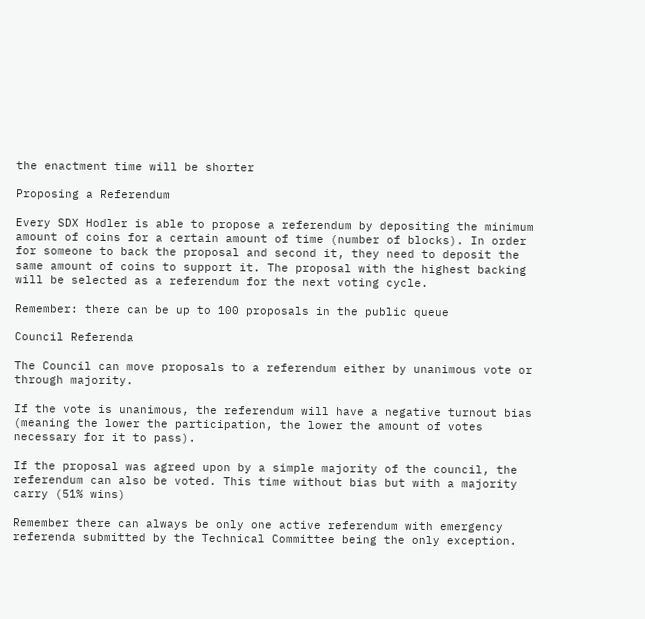the enactment time will be shorter

Proposing a Referendum

Every SDX Hodler is able to propose a referendum by depositing the minimum amount of coins for a certain amount of time (number of blocks). In order for someone to back the proposal and second it, they need to deposit the same amount of coins to support it. The proposal with the highest backing will be selected as a referendum for the next voting cycle.

Remember: there can be up to 100 proposals in the public queue

Council Referenda

The Council can move proposals to a referendum either by unanimous vote or through majority.

If the vote is unanimous, the referendum will have a negative turnout bias (meaning the lower the participation, the lower the amount of votes necessary for it to pass).

If the proposal was agreed upon by a simple majority of the council, the referendum can also be voted. This time without bias but with a majority carry (51% wins)

Remember there can always be only one active referendum with emergency referenda submitted by the Technical Committee being the only exception.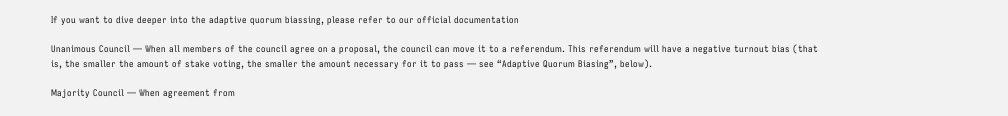If you want to dive deeper into the adaptive quorum biassing, please refer to our official documentation

Unanimous Council — When all members of the council agree on a proposal, the council can move it to a referendum. This referendum will have a negative turnout bias (that is, the smaller the amount of stake voting, the smaller the amount necessary for it to pass — see “Adaptive Quorum Biasing”, below).

Majority Council — When agreement from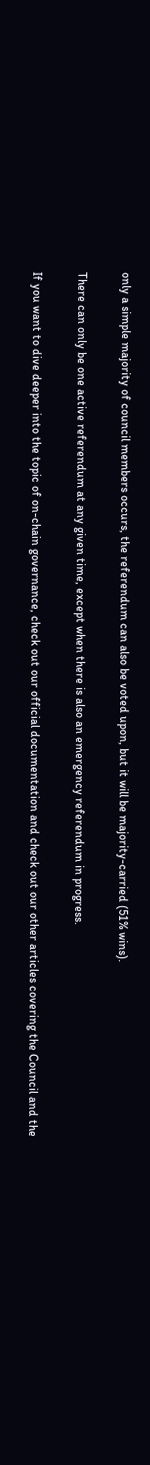only a simple majority of council members occurs, the referendum can also be voted upon, but it will be majority-carried (51% wins).

There can only be one active referendum at any given time, except when there is also an emergency referendum in progress.

If you want to dive deeper into the topic of on-chain governance, check out our official documentation and check out our other articles covering the Council and the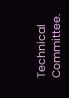Technical Committee.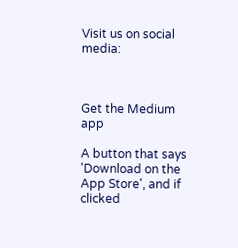Visit us on social media:



Get the Medium app

A button that says 'Download on the App Store', and if clicked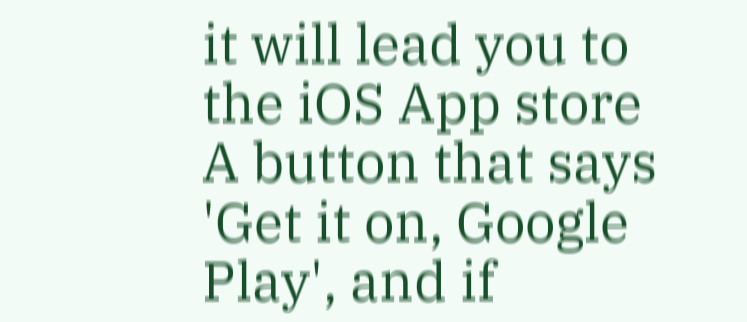it will lead you to the iOS App store
A button that says 'Get it on, Google Play', and if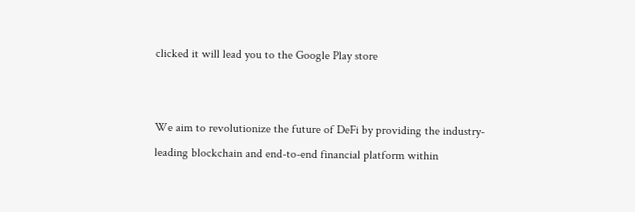clicked it will lead you to the Google Play store


We aim to revolutionize the future of DeFi by providing the industry-leading blockchain and end-to-end financial platform within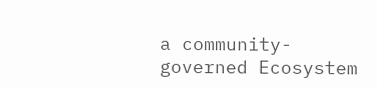a community-governed Ecosystem